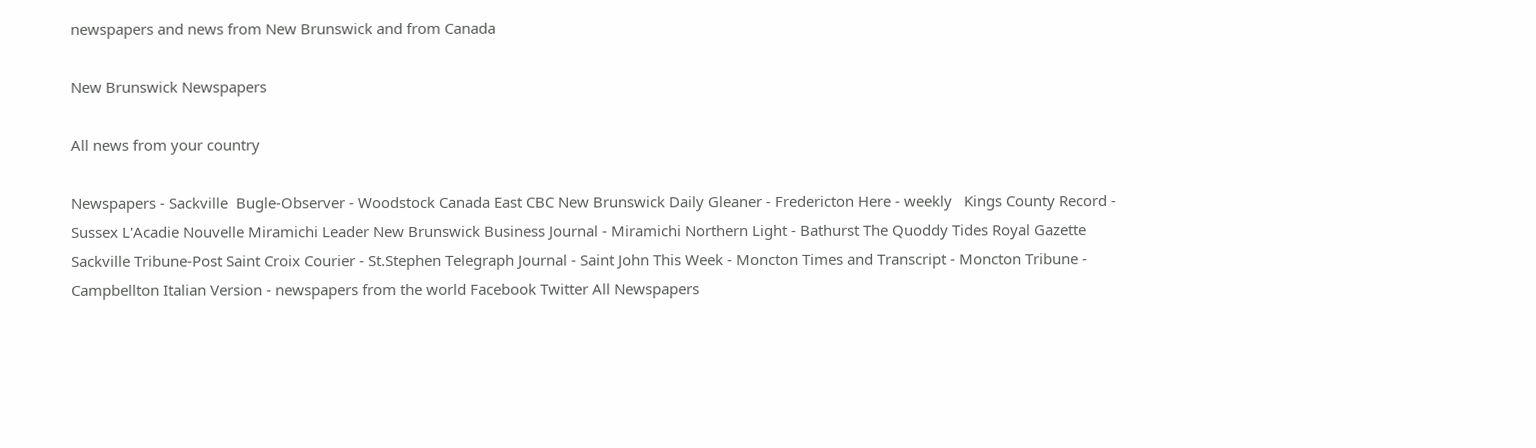newspapers and news from New Brunswick and from Canada

New Brunswick Newspapers

All news from your country

Newspapers - Sackville  Bugle-Observer - Woodstock Canada East CBC New Brunswick Daily Gleaner - Fredericton Here - weekly   Kings County Record - Sussex L'Acadie Nouvelle Miramichi Leader New Brunswick Business Journal - Miramichi Northern Light - Bathurst The Quoddy Tides Royal Gazette  Sackville Tribune-Post Saint Croix Courier - St.Stephen Telegraph Journal - Saint John This Week - Moncton Times and Transcript - Moncton Tribune - Campbellton Italian Version - newspapers from the world Facebook Twitter All Newspapers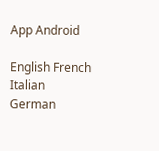App Android

English French Italian German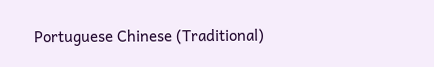Portuguese Chinese (Traditional)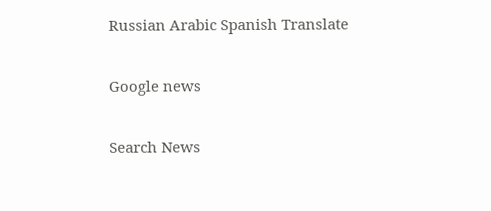Russian Arabic Spanish Translate

Google news

Search News